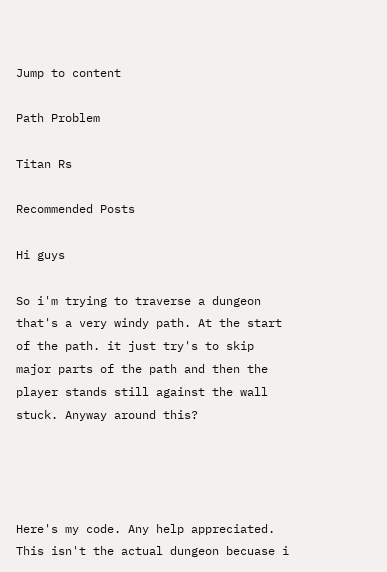Jump to content

Path Problem

Titan Rs

Recommended Posts

Hi guys

So i'm trying to traverse a dungeon that's a very windy path. At the start of the path. it just try's to skip major parts of the path and then the player stands still against the wall stuck. Anyway around this?




Here's my code. Any help appreciated. This isn't the actual dungeon becuase i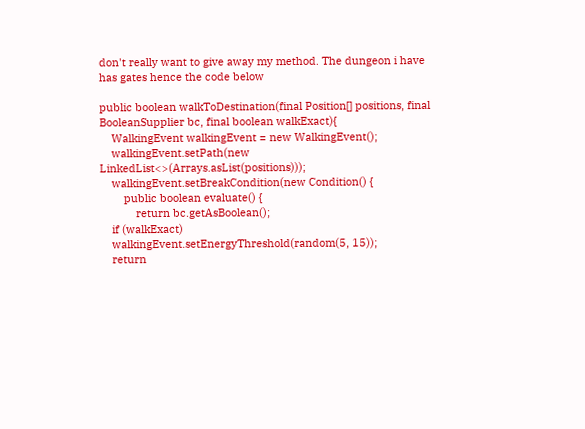don't really want to give away my method. The dungeon i have has gates hence the code below

public boolean walkToDestination(final Position[] positions, final BooleanSupplier bc, final boolean walkExact){
    WalkingEvent walkingEvent = new WalkingEvent();
    walkingEvent.setPath(new LinkedList<>(Arrays.asList(positions)));
    walkingEvent.setBreakCondition(new Condition() {
        public boolean evaluate() {
            return bc.getAsBoolean();
    if (walkExact)
    walkingEvent.setEnergyThreshold(random(5, 15));
    return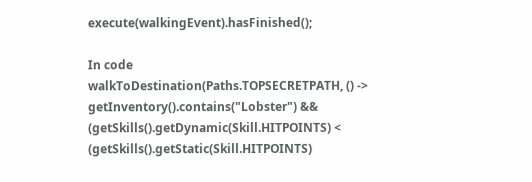execute(walkingEvent).hasFinished();

In code
walkToDestination(Paths.TOPSECRETPATH, () -> getInventory().contains("Lobster") && (getSkills().getDynamic(Skill.HITPOINTS) < (getSkills().getStatic(Skill.HITPOINTS)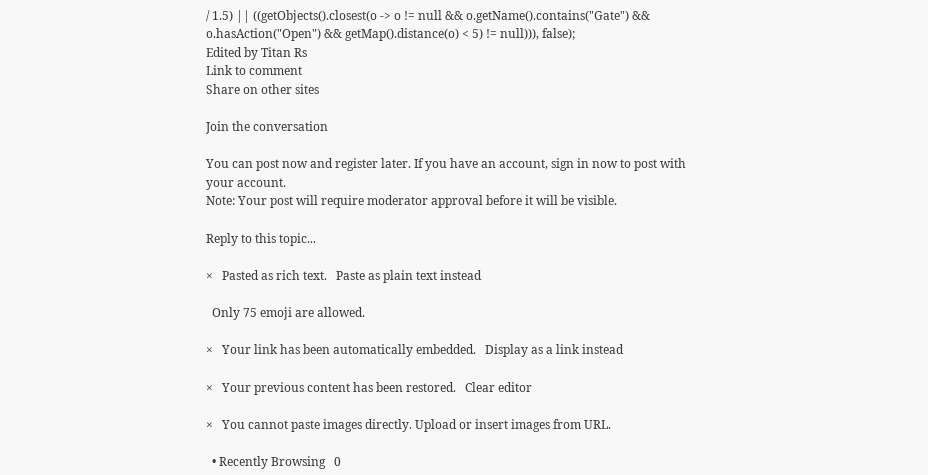/ 1.5) || ((getObjects().closest(o -> o != null && o.getName().contains("Gate") && o.hasAction("Open") && getMap().distance(o) < 5) != null))), false);
Edited by Titan Rs
Link to comment
Share on other sites

Join the conversation

You can post now and register later. If you have an account, sign in now to post with your account.
Note: Your post will require moderator approval before it will be visible.

Reply to this topic...

×   Pasted as rich text.   Paste as plain text instead

  Only 75 emoji are allowed.

×   Your link has been automatically embedded.   Display as a link instead

×   Your previous content has been restored.   Clear editor

×   You cannot paste images directly. Upload or insert images from URL.

  • Recently Browsing   0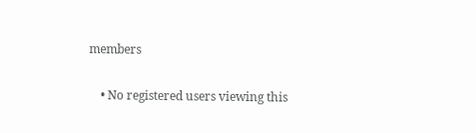members

    • No registered users viewing this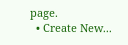page.
  • Create New...